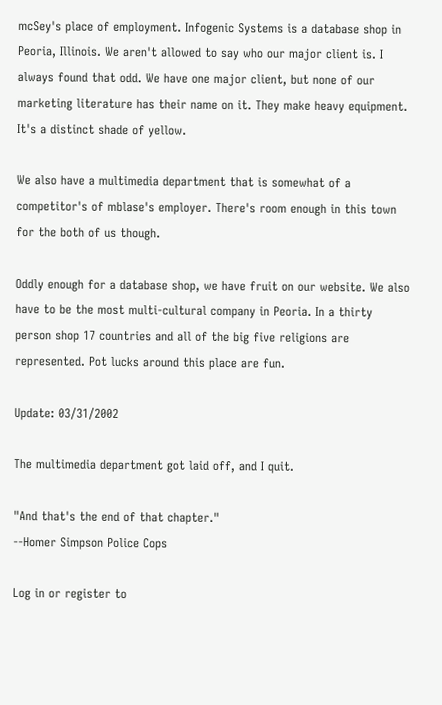mcSey's place of employment. Infogenic Systems is a database shop in Peoria, Illinois. We aren't allowed to say who our major client is. I always found that odd. We have one major client, but none of our marketing literature has their name on it. They make heavy equipment. It's a distinct shade of yellow.

We also have a multimedia department that is somewhat of a competitor's of mblase's employer. There's room enough in this town for the both of us though.

Oddly enough for a database shop, we have fruit on our website. We also have to be the most multi-cultural company in Peoria. In a thirty person shop 17 countries and all of the big five religions are represented. Pot lucks around this place are fun.

Update: 03/31/2002

The multimedia department got laid off, and I quit.

"And that's the end of that chapter."
--Homer Simpson Police Cops

Log in or register to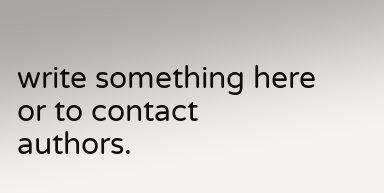write something here or to contact authors.